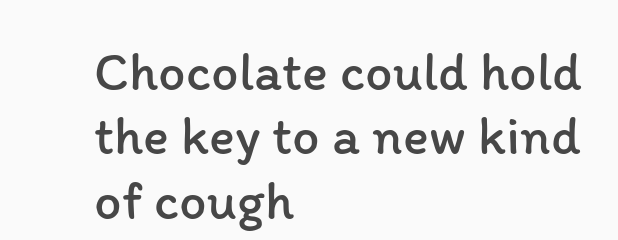Chocolate could hold the key to a new kind of cough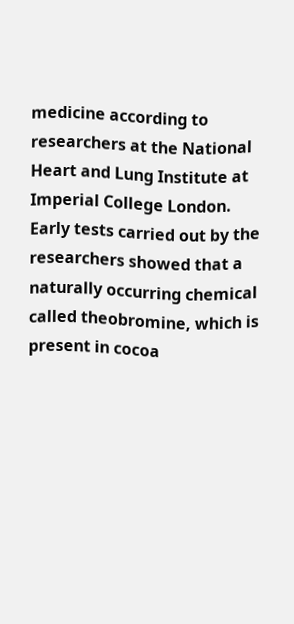medicine according to researchers at the National Heart and Lung Institute at Imperial College London. Early tests carried out by the researchers showed that a naturally occurring chemical called theobromine, which is present in cocoa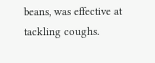beans, was effective at tackling coughs.